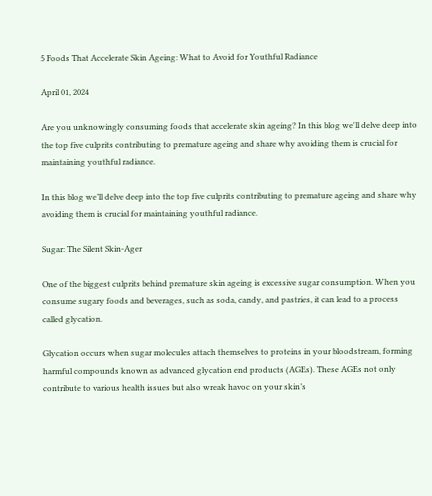5 Foods That Accelerate Skin Ageing: What to Avoid for Youthful Radiance

April 01, 2024

Are you unknowingly consuming foods that accelerate skin ageing? In this blog we'll delve deep into the top five culprits contributing to premature ageing and share why avoiding them is crucial for maintaining youthful radiance.

In this blog we’ll delve deep into the top five culprits contributing to premature ageing and share why avoiding them is crucial for maintaining youthful radiance.

Sugar: The Silent Skin-Ager

One of the biggest culprits behind premature skin ageing is excessive sugar consumption. When you consume sugary foods and beverages, such as soda, candy, and pastries, it can lead to a process called glycation.

Glycation occurs when sugar molecules attach themselves to proteins in your bloodstream, forming harmful compounds known as advanced glycation end products (AGEs). These AGEs not only contribute to various health issues but also wreak havoc on your skin’s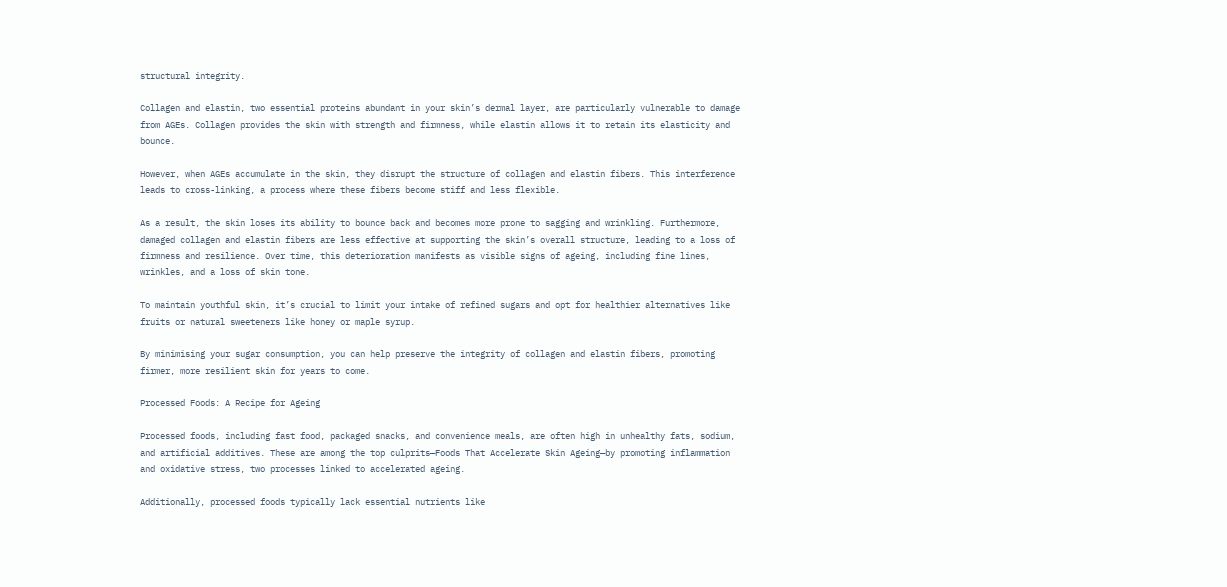structural integrity.

Collagen and elastin, two essential proteins abundant in your skin’s dermal layer, are particularly vulnerable to damage from AGEs. Collagen provides the skin with strength and firmness, while elastin allows it to retain its elasticity and bounce.

However, when AGEs accumulate in the skin, they disrupt the structure of collagen and elastin fibers. This interference leads to cross-linking, a process where these fibers become stiff and less flexible.

As a result, the skin loses its ability to bounce back and becomes more prone to sagging and wrinkling. Furthermore, damaged collagen and elastin fibers are less effective at supporting the skin’s overall structure, leading to a loss of firmness and resilience. Over time, this deterioration manifests as visible signs of ageing, including fine lines, wrinkles, and a loss of skin tone.

To maintain youthful skin, it’s crucial to limit your intake of refined sugars and opt for healthier alternatives like fruits or natural sweeteners like honey or maple syrup.

By minimising your sugar consumption, you can help preserve the integrity of collagen and elastin fibers, promoting firmer, more resilient skin for years to come.

Processed Foods: A Recipe for Ageing

Processed foods, including fast food, packaged snacks, and convenience meals, are often high in unhealthy fats, sodium, and artificial additives. These are among the top culprits—Foods That Accelerate Skin Ageing—by promoting inflammation and oxidative stress, two processes linked to accelerated ageing.

Additionally, processed foods typically lack essential nutrients like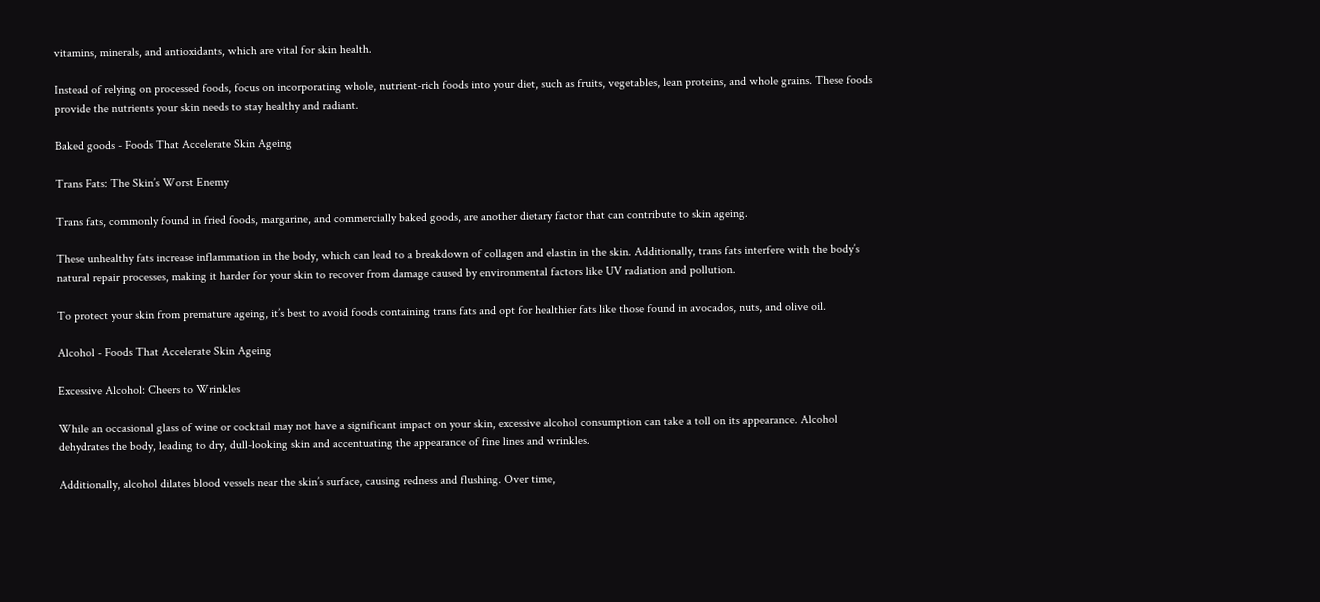vitamins, minerals, and antioxidants, which are vital for skin health.

Instead of relying on processed foods, focus on incorporating whole, nutrient-rich foods into your diet, such as fruits, vegetables, lean proteins, and whole grains. These foods provide the nutrients your skin needs to stay healthy and radiant.

Baked goods - Foods That Accelerate Skin Ageing

Trans Fats: The Skin’s Worst Enemy

Trans fats, commonly found in fried foods, margarine, and commercially baked goods, are another dietary factor that can contribute to skin ageing.

These unhealthy fats increase inflammation in the body, which can lead to a breakdown of collagen and elastin in the skin. Additionally, trans fats interfere with the body’s natural repair processes, making it harder for your skin to recover from damage caused by environmental factors like UV radiation and pollution.

To protect your skin from premature ageing, it’s best to avoid foods containing trans fats and opt for healthier fats like those found in avocados, nuts, and olive oil.

Alcohol - Foods That Accelerate Skin Ageing

Excessive Alcohol: Cheers to Wrinkles

While an occasional glass of wine or cocktail may not have a significant impact on your skin, excessive alcohol consumption can take a toll on its appearance. Alcohol dehydrates the body, leading to dry, dull-looking skin and accentuating the appearance of fine lines and wrinkles.

Additionally, alcohol dilates blood vessels near the skin’s surface, causing redness and flushing. Over time,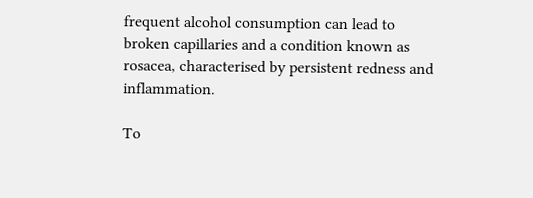frequent alcohol consumption can lead to broken capillaries and a condition known as rosacea, characterised by persistent redness and inflammation.

To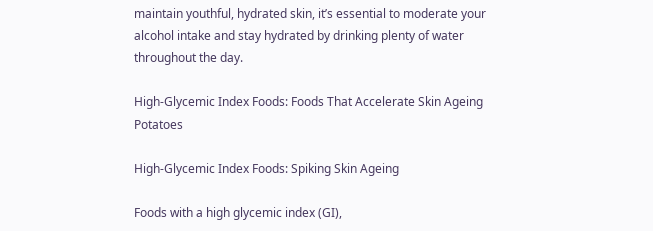maintain youthful, hydrated skin, it’s essential to moderate your alcohol intake and stay hydrated by drinking plenty of water throughout the day.

High-Glycemic Index Foods: Foods That Accelerate Skin Ageing Potatoes

High-Glycemic Index Foods: Spiking Skin Ageing

Foods with a high glycemic index (GI),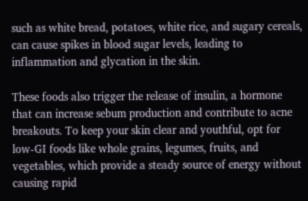such as white bread, potatoes, white rice, and sugary cereals, can cause spikes in blood sugar levels, leading to inflammation and glycation in the skin.

These foods also trigger the release of insulin, a hormone that can increase sebum production and contribute to acne breakouts. To keep your skin clear and youthful, opt for low-GI foods like whole grains, legumes, fruits, and vegetables, which provide a steady source of energy without causing rapid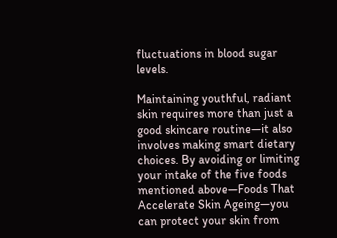fluctuations in blood sugar levels.

Maintaining youthful, radiant skin requires more than just a good skincare routine—it also involves making smart dietary choices. By avoiding or limiting your intake of the five foods mentioned above—Foods That Accelerate Skin Ageing—you can protect your skin from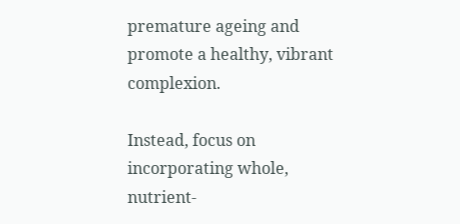premature ageing and promote a healthy, vibrant complexion.

Instead, focus on incorporating whole, nutrient-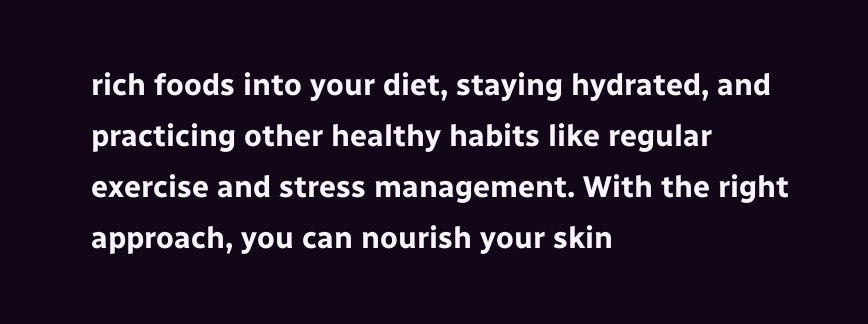rich foods into your diet, staying hydrated, and practicing other healthy habits like regular exercise and stress management. With the right approach, you can nourish your skin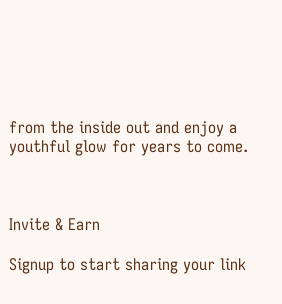from the inside out and enjoy a youthful glow for years to come.



Invite & Earn

Signup to start sharing your link